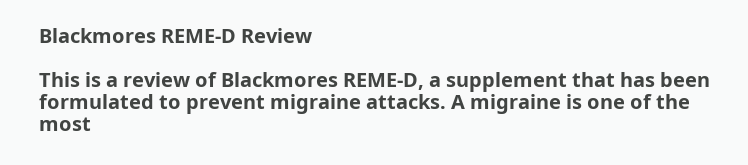Blackmores REME-D Review

This is a review of Blackmores REME-D, a supplement that has been formulated to prevent migraine attacks. A migraine is one of the most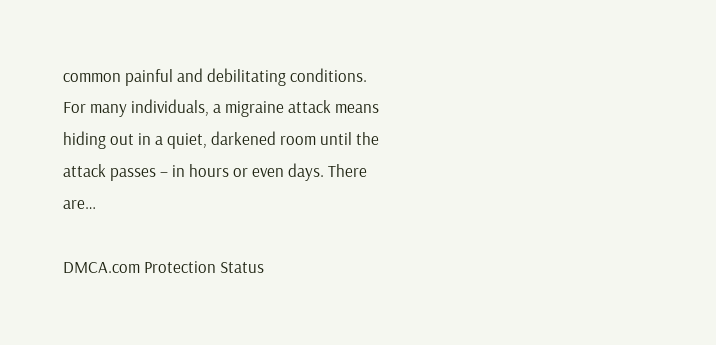common painful and debilitating conditions. For many individuals, a migraine attack means hiding out in a quiet, darkened room until the attack passes – in hours or even days. There are…

DMCA.com Protection Status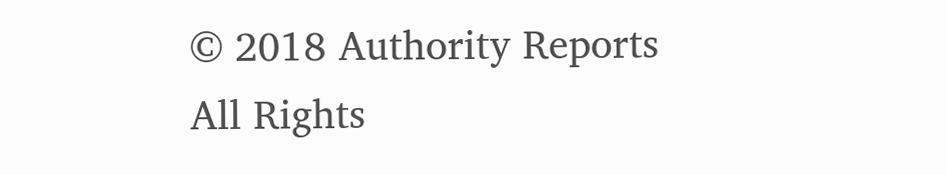© 2018 Authority Reports All Rights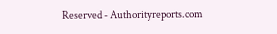Reserved - Authorityreports.com